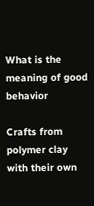What is the meaning of good behavior

Crafts from polymer clay with their own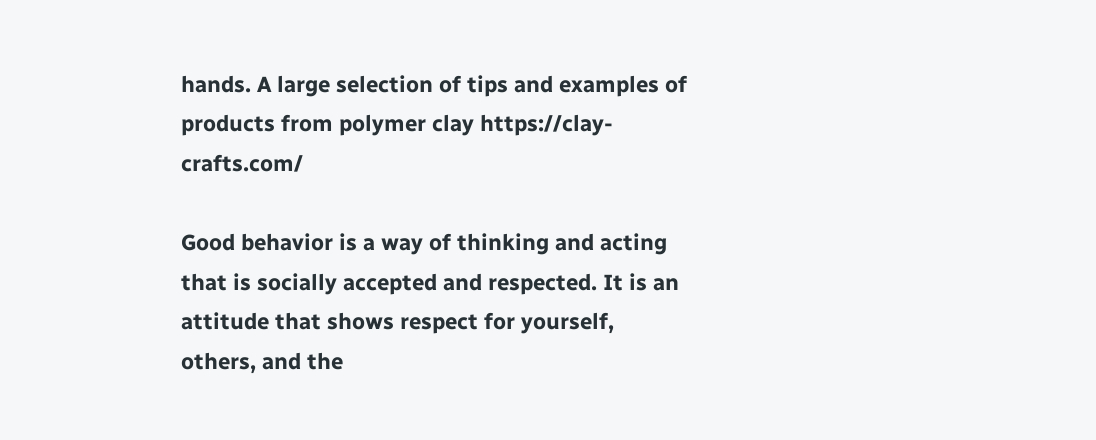hands. A large selection of tips and examples of products from polymer clay https://clay-crafts.com/

Good behavior is a way of thinking and acting that is socially accepted and respected. It is an attitude that shows respect for yourself, others, and the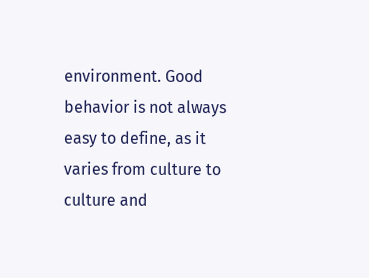environment. Good behavior is not always easy to define, as it varies from culture to culture and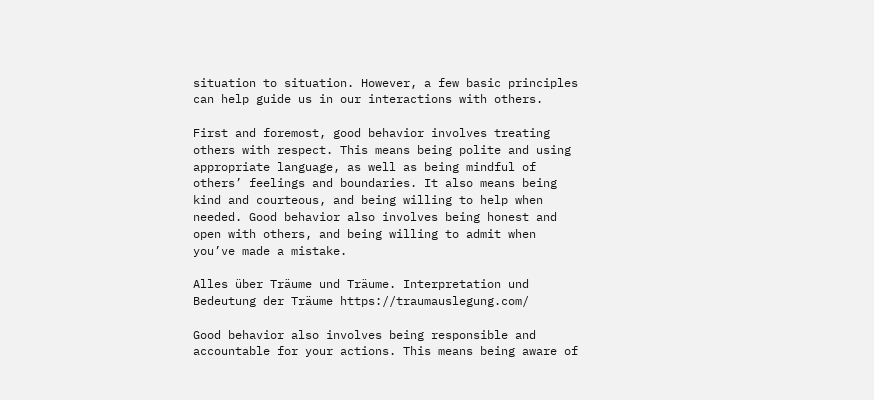situation to situation. However, a few basic principles can help guide us in our interactions with others.

First and foremost, good behavior involves treating others with respect. This means being polite and using appropriate language, as well as being mindful of others’ feelings and boundaries. It also means being kind and courteous, and being willing to help when needed. Good behavior also involves being honest and open with others, and being willing to admit when you’ve made a mistake.

Alles über Träume und Träume. Interpretation und Bedeutung der Träume https://traumauslegung.com/

Good behavior also involves being responsible and accountable for your actions. This means being aware of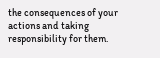the consequences of your actions and taking responsibility for them.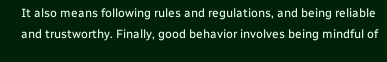It also means following rules and regulations, and being reliable and trustworthy. Finally, good behavior involves being mindful of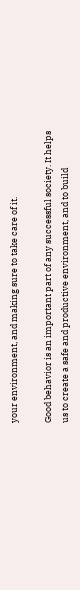your environment, and making sure to take care of it.

Good behavior is an important part of any successful society. It helps us to create a safe and productive environment, and to build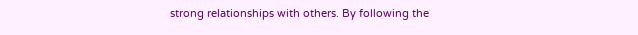strong relationships with others. By following the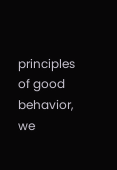principles of good behavior, we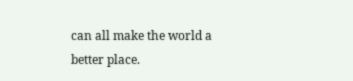can all make the world a better place.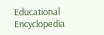Educational Encyclopedia